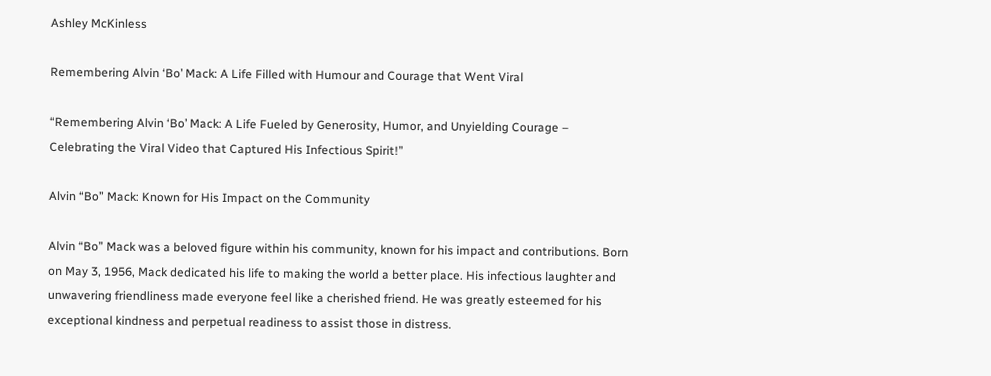Ashley McKinless

Remembering Alvin ‘Bo’ Mack: A Life Filled with Humour and Courage that Went Viral

“Remembering Alvin ‘Bo’ Mack: A Life Fueled by Generosity, Humor, and Unyielding Courage – Celebrating the Viral Video that Captured His Infectious Spirit!”

Alvin “Bo” Mack: Known for His Impact on the Community

Alvin “Bo” Mack was a beloved figure within his community, known for his impact and contributions. Born on May 3, 1956, Mack dedicated his life to making the world a better place. His infectious laughter and unwavering friendliness made everyone feel like a cherished friend. He was greatly esteemed for his exceptional kindness and perpetual readiness to assist those in distress.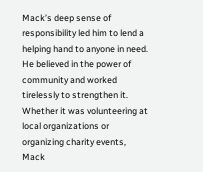Mack’s deep sense of responsibility led him to lend a helping hand to anyone in need. He believed in the power of community and worked tirelessly to strengthen it. Whether it was volunteering at local organizations or organizing charity events, Mack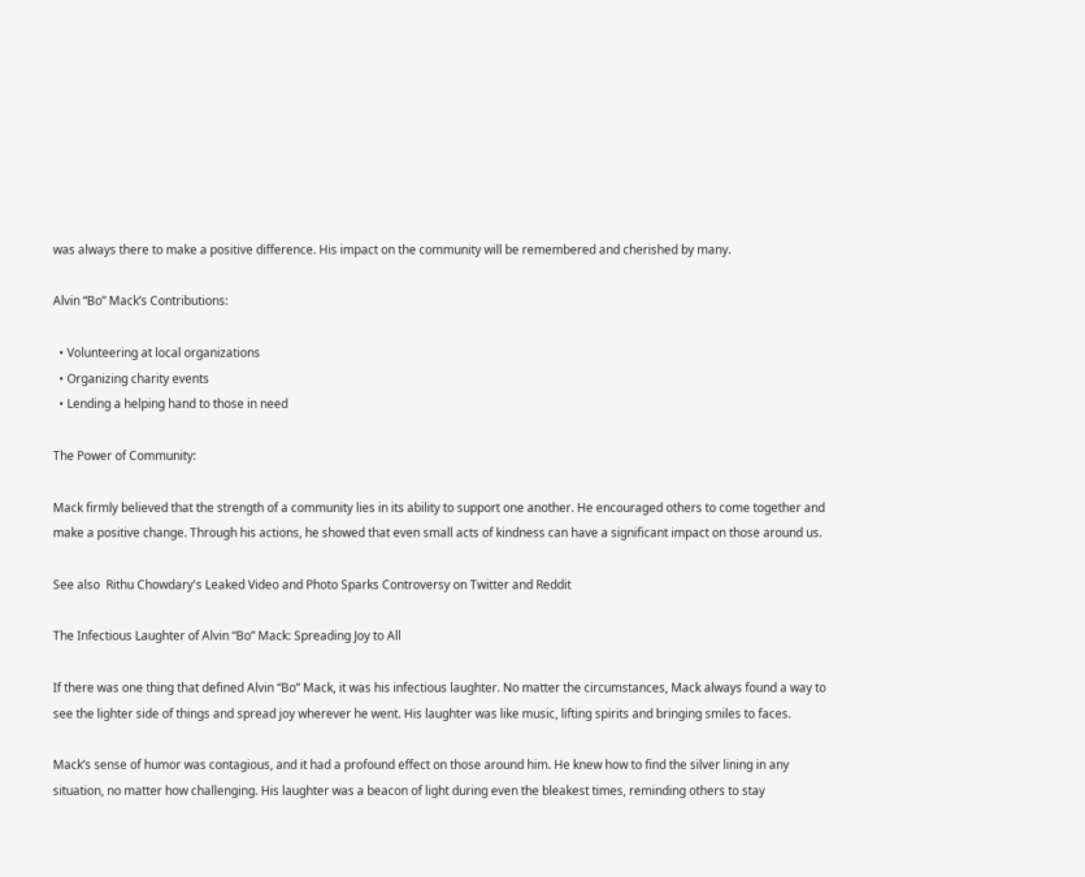was always there to make a positive difference. His impact on the community will be remembered and cherished by many.

Alvin “Bo” Mack’s Contributions:

  • Volunteering at local organizations
  • Organizing charity events
  • Lending a helping hand to those in need

The Power of Community:

Mack firmly believed that the strength of a community lies in its ability to support one another. He encouraged others to come together and make a positive change. Through his actions, he showed that even small acts of kindness can have a significant impact on those around us.

See also  Rithu Chowdary's Leaked Video and Photo Sparks Controversy on Twitter and Reddit

The Infectious Laughter of Alvin “Bo” Mack: Spreading Joy to All

If there was one thing that defined Alvin “Bo” Mack, it was his infectious laughter. No matter the circumstances, Mack always found a way to see the lighter side of things and spread joy wherever he went. His laughter was like music, lifting spirits and bringing smiles to faces.

Mack’s sense of humor was contagious, and it had a profound effect on those around him. He knew how to find the silver lining in any situation, no matter how challenging. His laughter was a beacon of light during even the bleakest times, reminding others to stay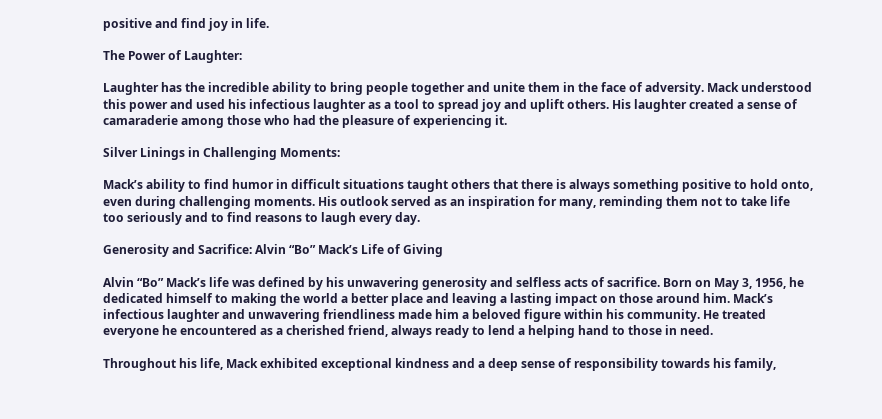positive and find joy in life.

The Power of Laughter:

Laughter has the incredible ability to bring people together and unite them in the face of adversity. Mack understood this power and used his infectious laughter as a tool to spread joy and uplift others. His laughter created a sense of camaraderie among those who had the pleasure of experiencing it.

Silver Linings in Challenging Moments:

Mack’s ability to find humor in difficult situations taught others that there is always something positive to hold onto, even during challenging moments. His outlook served as an inspiration for many, reminding them not to take life too seriously and to find reasons to laugh every day.

Generosity and Sacrifice: Alvin “Bo” Mack’s Life of Giving

Alvin “Bo” Mack’s life was defined by his unwavering generosity and selfless acts of sacrifice. Born on May 3, 1956, he dedicated himself to making the world a better place and leaving a lasting impact on those around him. Mack’s infectious laughter and unwavering friendliness made him a beloved figure within his community. He treated everyone he encountered as a cherished friend, always ready to lend a helping hand to those in need.

Throughout his life, Mack exhibited exceptional kindness and a deep sense of responsibility towards his family,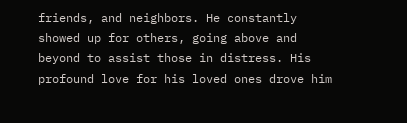friends, and neighbors. He constantly showed up for others, going above and beyond to assist those in distress. His profound love for his loved ones drove him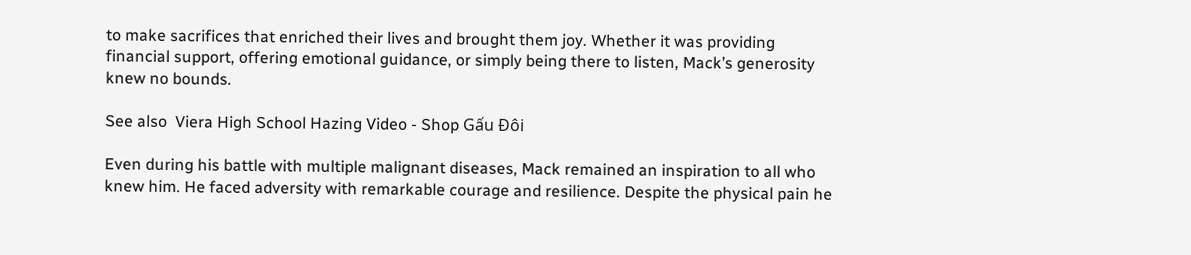to make sacrifices that enriched their lives and brought them joy. Whether it was providing financial support, offering emotional guidance, or simply being there to listen, Mack’s generosity knew no bounds.

See also  Viera High School Hazing Video - Shop Gấu Đôi

Even during his battle with multiple malignant diseases, Mack remained an inspiration to all who knew him. He faced adversity with remarkable courage and resilience. Despite the physical pain he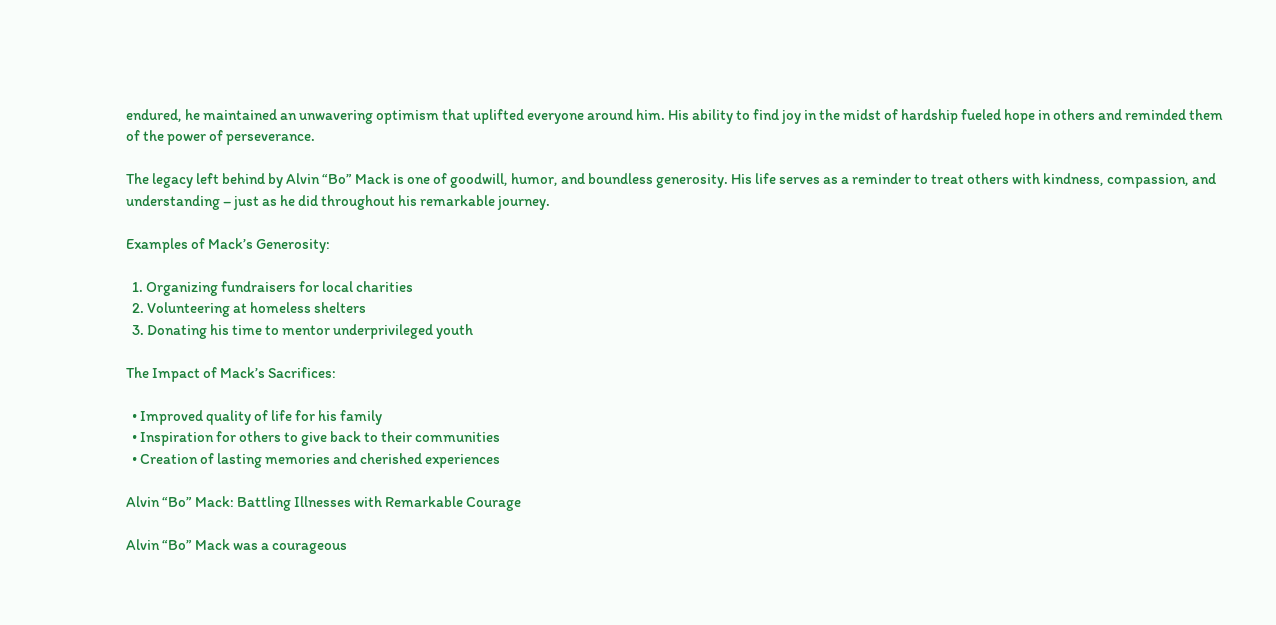endured, he maintained an unwavering optimism that uplifted everyone around him. His ability to find joy in the midst of hardship fueled hope in others and reminded them of the power of perseverance.

The legacy left behind by Alvin “Bo” Mack is one of goodwill, humor, and boundless generosity. His life serves as a reminder to treat others with kindness, compassion, and understanding – just as he did throughout his remarkable journey.

Examples of Mack’s Generosity:

  1. Organizing fundraisers for local charities
  2. Volunteering at homeless shelters
  3. Donating his time to mentor underprivileged youth

The Impact of Mack’s Sacrifices:

  • Improved quality of life for his family
  • Inspiration for others to give back to their communities
  • Creation of lasting memories and cherished experiences

Alvin “Bo” Mack: Battling Illnesses with Remarkable Courage

Alvin “Bo” Mack was a courageous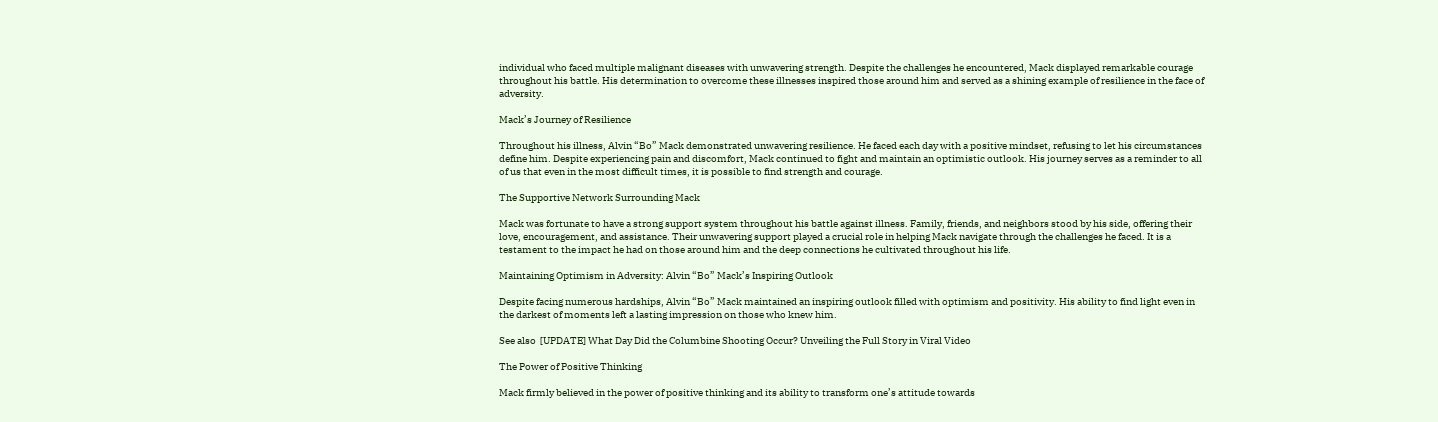individual who faced multiple malignant diseases with unwavering strength. Despite the challenges he encountered, Mack displayed remarkable courage throughout his battle. His determination to overcome these illnesses inspired those around him and served as a shining example of resilience in the face of adversity.

Mack’s Journey of Resilience

Throughout his illness, Alvin “Bo” Mack demonstrated unwavering resilience. He faced each day with a positive mindset, refusing to let his circumstances define him. Despite experiencing pain and discomfort, Mack continued to fight and maintain an optimistic outlook. His journey serves as a reminder to all of us that even in the most difficult times, it is possible to find strength and courage.

The Supportive Network Surrounding Mack

Mack was fortunate to have a strong support system throughout his battle against illness. Family, friends, and neighbors stood by his side, offering their love, encouragement, and assistance. Their unwavering support played a crucial role in helping Mack navigate through the challenges he faced. It is a testament to the impact he had on those around him and the deep connections he cultivated throughout his life.

Maintaining Optimism in Adversity: Alvin “Bo” Mack’s Inspiring Outlook

Despite facing numerous hardships, Alvin “Bo” Mack maintained an inspiring outlook filled with optimism and positivity. His ability to find light even in the darkest of moments left a lasting impression on those who knew him.

See also  [UPDATE] What Day Did the Columbine Shooting Occur? Unveiling the Full Story in Viral Video

The Power of Positive Thinking

Mack firmly believed in the power of positive thinking and its ability to transform one’s attitude towards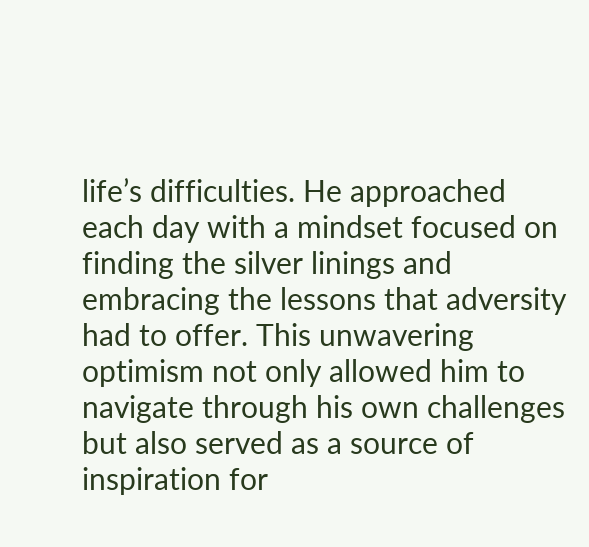life’s difficulties. He approached each day with a mindset focused on finding the silver linings and embracing the lessons that adversity had to offer. This unwavering optimism not only allowed him to navigate through his own challenges but also served as a source of inspiration for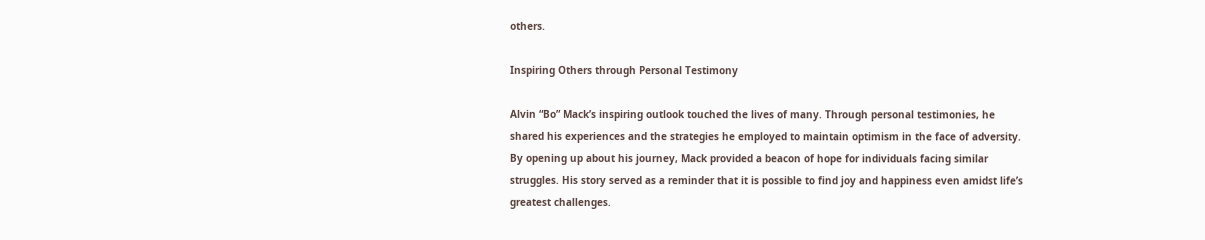others.

Inspiring Others through Personal Testimony

Alvin “Bo” Mack’s inspiring outlook touched the lives of many. Through personal testimonies, he shared his experiences and the strategies he employed to maintain optimism in the face of adversity. By opening up about his journey, Mack provided a beacon of hope for individuals facing similar struggles. His story served as a reminder that it is possible to find joy and happiness even amidst life’s greatest challenges.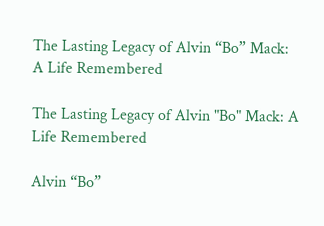The Lasting Legacy of Alvin “Bo” Mack: A Life Remembered

The Lasting Legacy of Alvin "Bo" Mack: A Life Remembered

Alvin “Bo”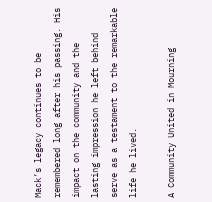Mack’s legacy continues to be remembered long after his passing. His impact on the community and the lasting impression he left behind serve as a testament to the remarkable life he lived.

A Community United in Mourning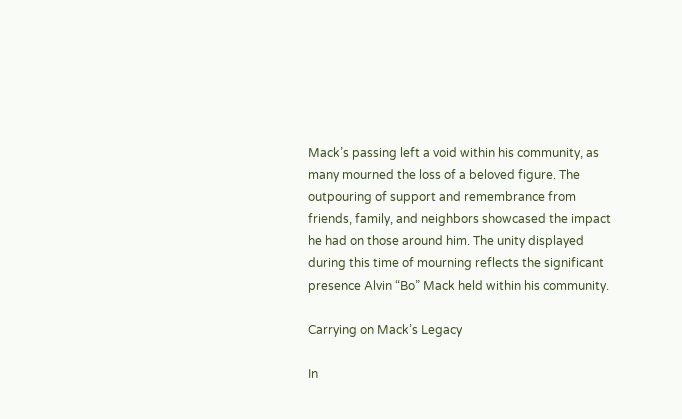Mack’s passing left a void within his community, as many mourned the loss of a beloved figure. The outpouring of support and remembrance from friends, family, and neighbors showcased the impact he had on those around him. The unity displayed during this time of mourning reflects the significant presence Alvin “Bo” Mack held within his community.

Carrying on Mack’s Legacy

In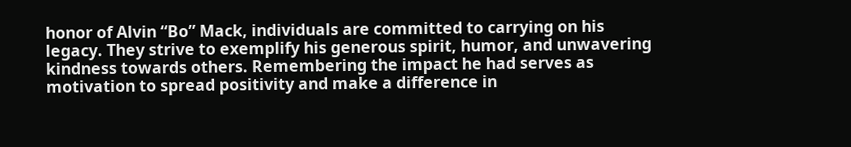honor of Alvin “Bo” Mack, individuals are committed to carrying on his legacy. They strive to exemplify his generous spirit, humor, and unwavering kindness towards others. Remembering the impact he had serves as motivation to spread positivity and make a difference in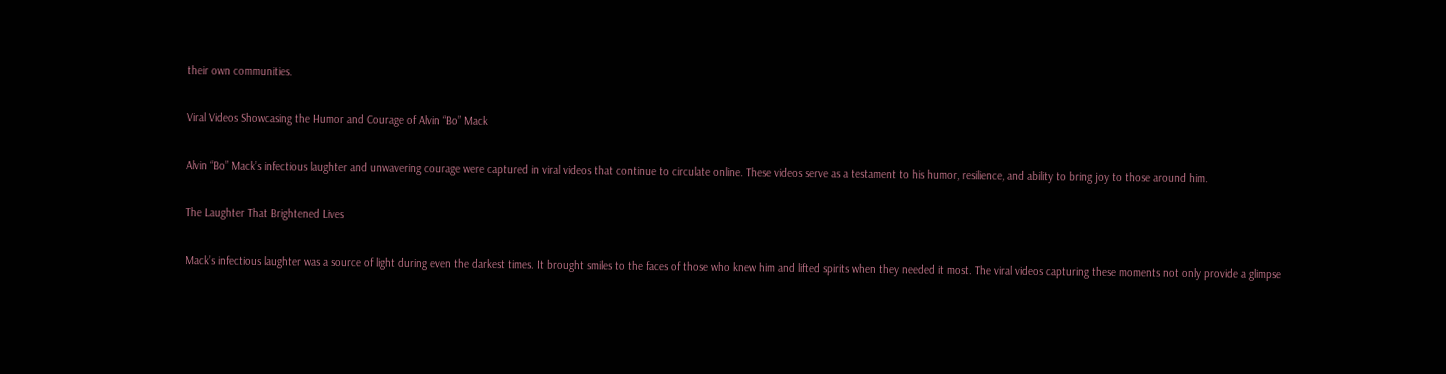their own communities.

Viral Videos Showcasing the Humor and Courage of Alvin “Bo” Mack

Alvin “Bo” Mack’s infectious laughter and unwavering courage were captured in viral videos that continue to circulate online. These videos serve as a testament to his humor, resilience, and ability to bring joy to those around him.

The Laughter That Brightened Lives

Mack’s infectious laughter was a source of light during even the darkest times. It brought smiles to the faces of those who knew him and lifted spirits when they needed it most. The viral videos capturing these moments not only provide a glimpse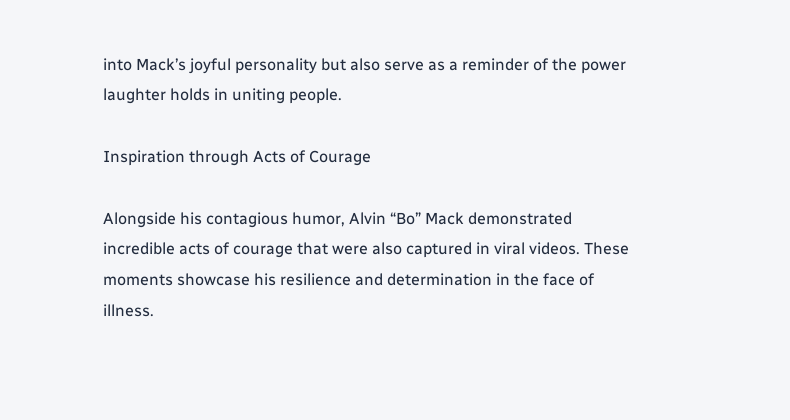into Mack’s joyful personality but also serve as a reminder of the power laughter holds in uniting people.

Inspiration through Acts of Courage

Alongside his contagious humor, Alvin “Bo” Mack demonstrated incredible acts of courage that were also captured in viral videos. These moments showcase his resilience and determination in the face of illness.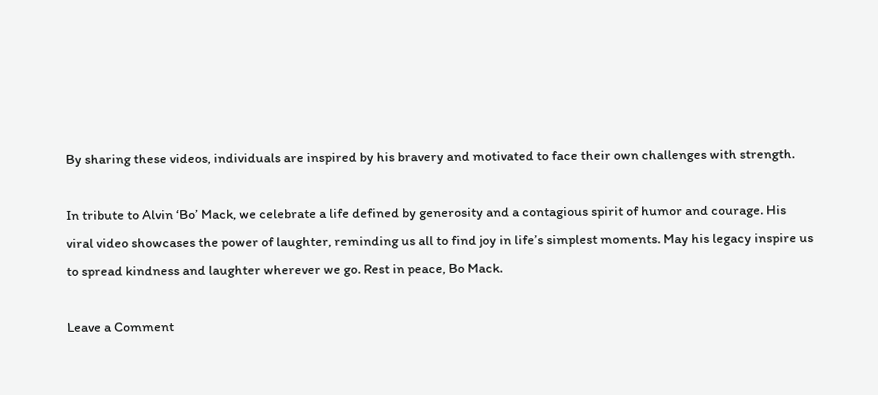By sharing these videos, individuals are inspired by his bravery and motivated to face their own challenges with strength.

In tribute to Alvin ‘Bo’ Mack, we celebrate a life defined by generosity and a contagious spirit of humor and courage. His viral video showcases the power of laughter, reminding us all to find joy in life’s simplest moments. May his legacy inspire us to spread kindness and laughter wherever we go. Rest in peace, Bo Mack.

Leave a Comment